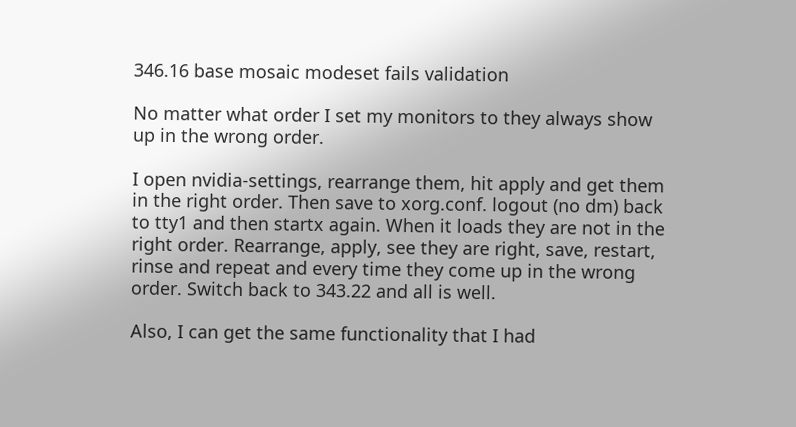346.16 base mosaic modeset fails validation

No matter what order I set my monitors to they always show up in the wrong order.

I open nvidia-settings, rearrange them, hit apply and get them in the right order. Then save to xorg.conf. logout (no dm) back to tty1 and then startx again. When it loads they are not in the right order. Rearrange, apply, see they are right, save, restart, rinse and repeat and every time they come up in the wrong order. Switch back to 343.22 and all is well.

Also, I can get the same functionality that I had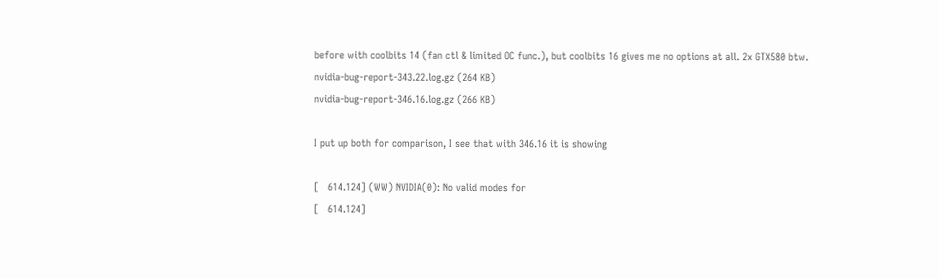before with coolbits 14 (fan ctl & limited OC func.), but coolbits 16 gives me no options at all. 2x GTX580 btw.
nvidia-bug-report-343.22.log.gz (264 KB)
nvidia-bug-report-346.16.log.gz (266 KB)

I put up both for comparison, I see that with 346.16 it is showing

[   614.124] (WW) NVIDIA(0): No valid modes for
[   614.124]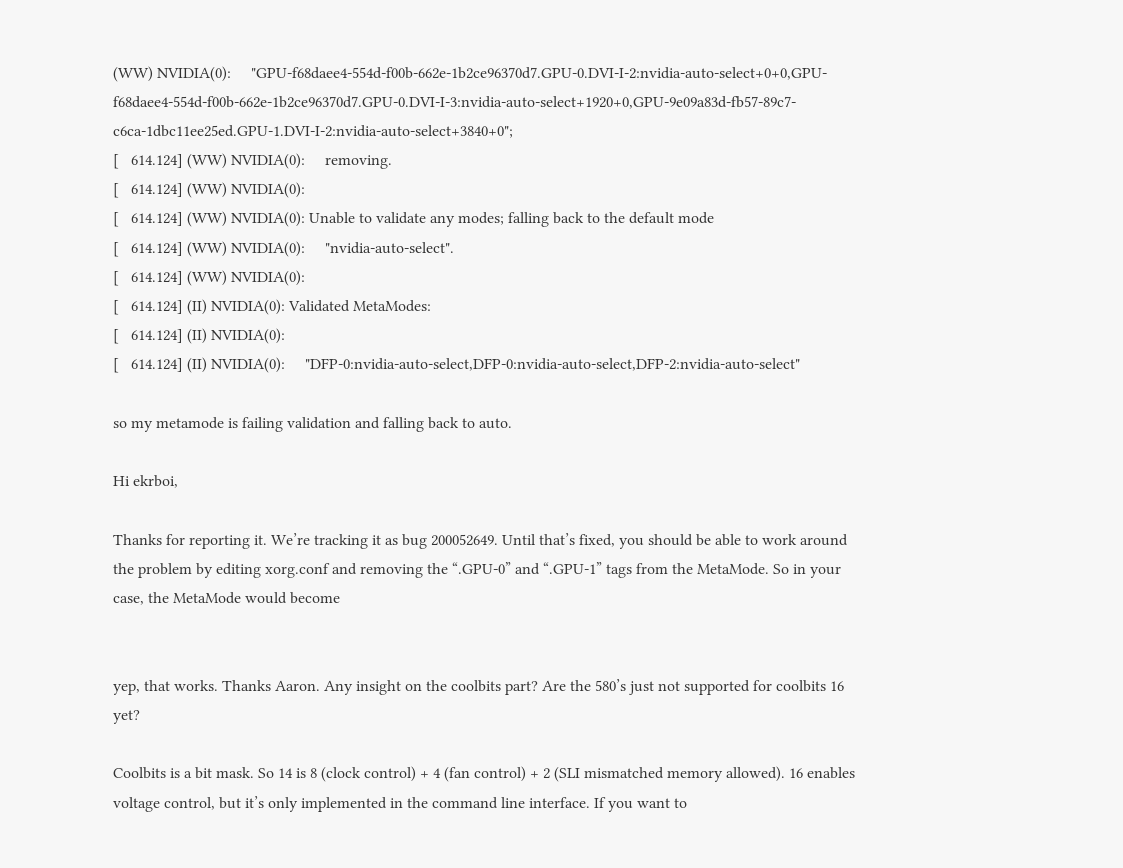(WW) NVIDIA(0):     "GPU-f68daee4-554d-f00b-662e-1b2ce96370d7.GPU-0.DVI-I-2:nvidia-auto-select+0+0,GPU-f68daee4-554d-f00b-662e-1b2ce96370d7.GPU-0.DVI-I-3:nvidia-auto-select+1920+0,GPU-9e09a83d-fb57-89c7-c6ca-1dbc11ee25ed.GPU-1.DVI-I-2:nvidia-auto-select+3840+0";
[   614.124] (WW) NVIDIA(0):     removing.
[   614.124] (WW) NVIDIA(0):
[   614.124] (WW) NVIDIA(0): Unable to validate any modes; falling back to the default mode
[   614.124] (WW) NVIDIA(0):     "nvidia-auto-select".
[   614.124] (WW) NVIDIA(0):
[   614.124] (II) NVIDIA(0): Validated MetaModes:
[   614.124] (II) NVIDIA(0):
[   614.124] (II) NVIDIA(0):     "DFP-0:nvidia-auto-select,DFP-0:nvidia-auto-select,DFP-2:nvidia-auto-select"

so my metamode is failing validation and falling back to auto.

Hi ekrboi,

Thanks for reporting it. We’re tracking it as bug 200052649. Until that’s fixed, you should be able to work around the problem by editing xorg.conf and removing the “.GPU-0” and “.GPU-1” tags from the MetaMode. So in your case, the MetaMode would become


yep, that works. Thanks Aaron. Any insight on the coolbits part? Are the 580’s just not supported for coolbits 16 yet?

Coolbits is a bit mask. So 14 is 8 (clock control) + 4 (fan control) + 2 (SLI mismatched memory allowed). 16 enables voltage control, but it’s only implemented in the command line interface. If you want to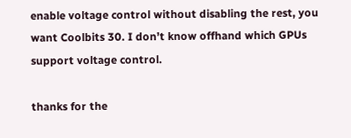enable voltage control without disabling the rest, you want Coolbits 30. I don’t know offhand which GPUs support voltage control.

thanks for the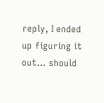reply, I ended up figuring it out… should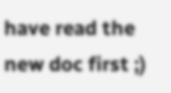have read the new doc first ;)